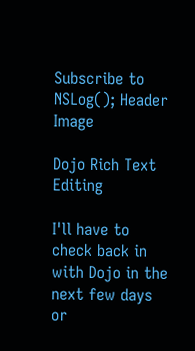Subscribe to
NSLog(); Header Image

Dojo Rich Text Editing

I'll have to check back in with Dojo in the next few days or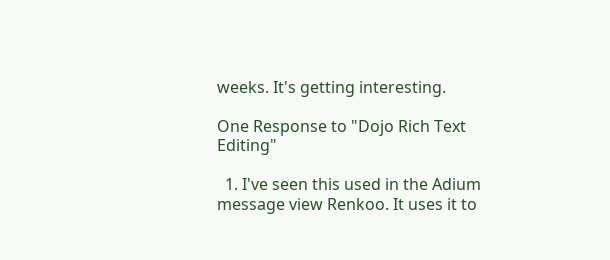weeks. It's getting interesting.

One Response to "Dojo Rich Text Editing"

  1. I've seen this used in the Adium message view Renkoo. It uses it to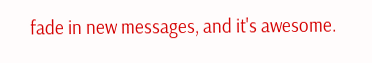fade in new messages, and it's awesome.